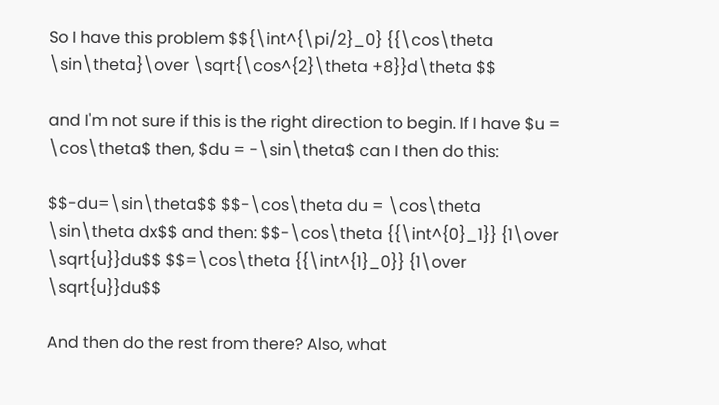So I have this problem $${\int^{\pi/2}_0} {{\cos\theta \sin\theta}\over \sqrt{\cos^{2}\theta +8}}d\theta $$

and I'm not sure if this is the right direction to begin. If I have $u = \cos\theta$ then, $du = -\sin\theta$ can I then do this:

$$-du=\sin\theta$$ $$-\cos\theta du = \cos\theta \sin\theta dx$$ and then: $$-\cos\theta {{\int^{0}_1}} {1\over \sqrt{u}}du$$ $$=\cos\theta {{\int^{1}_0}} {1\over \sqrt{u}}du$$

And then do the rest from there? Also, what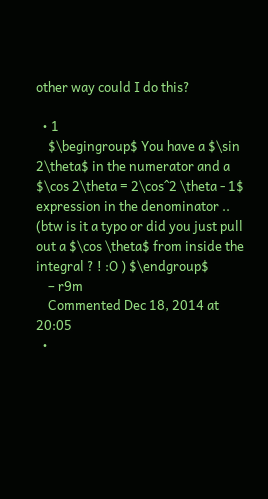other way could I do this?

  • 1
    $\begingroup$ You have a $\sin 2\theta$ in the numerator and a $\cos 2\theta = 2\cos^2 \theta - 1$ expression in the denominator .. (btw is it a typo or did you just pull out a $\cos \theta$ from inside the integral ? ! :O ) $\endgroup$
    – r9m
    Commented Dec 18, 2014 at 20:05
  •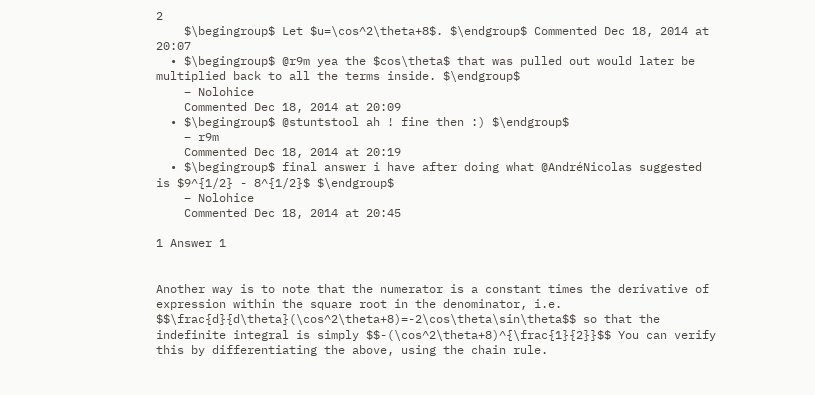2
    $\begingroup$ Let $u=\cos^2\theta+8$. $\endgroup$ Commented Dec 18, 2014 at 20:07
  • $\begingroup$ @r9m yea the $cos\theta$ that was pulled out would later be multiplied back to all the terms inside. $\endgroup$
    – Nolohice
    Commented Dec 18, 2014 at 20:09
  • $\begingroup$ @stuntstool ah ! fine then :) $\endgroup$
    – r9m
    Commented Dec 18, 2014 at 20:19
  • $\begingroup$ final answer i have after doing what @AndréNicolas suggested is $9^{1/2} - 8^{1/2}$ $\endgroup$
    – Nolohice
    Commented Dec 18, 2014 at 20:45

1 Answer 1


Another way is to note that the numerator is a constant times the derivative of expression within the square root in the denominator, i.e. $$\frac{d}{d\theta}(\cos^2\theta+8)=-2\cos\theta\sin\theta$$ so that the indefinite integral is simply $$-(\cos^2\theta+8)^{\frac{1}{2}}$$ You can verify this by differentiating the above, using the chain rule.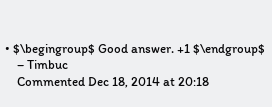• $\begingroup$ Good answer. +1 $\endgroup$
    – Timbuc
    Commented Dec 18, 2014 at 20:18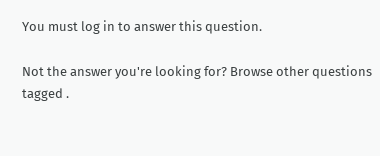You must log in to answer this question.

Not the answer you're looking for? Browse other questions tagged .